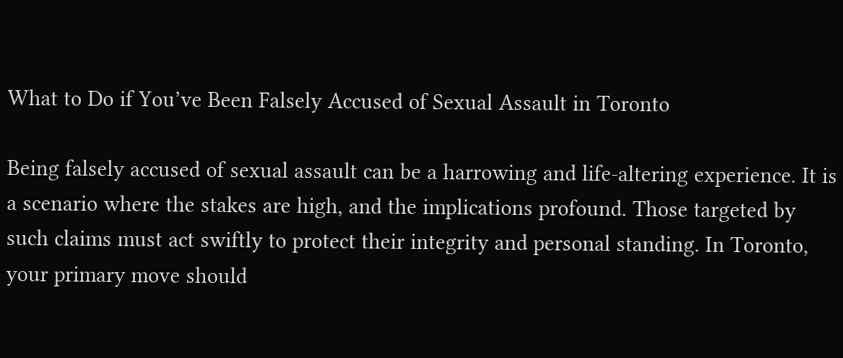What to Do if You’ve Been Falsely Accused of Sexual Assault in Toronto

Being falsely accused of sexual assault can be a harrowing and life-altering experience. It is a scenario where the stakes are high, and the implications profound. Those targeted by such claims must act swiftly to protect their integrity and personal standing. In Toronto, your primary move should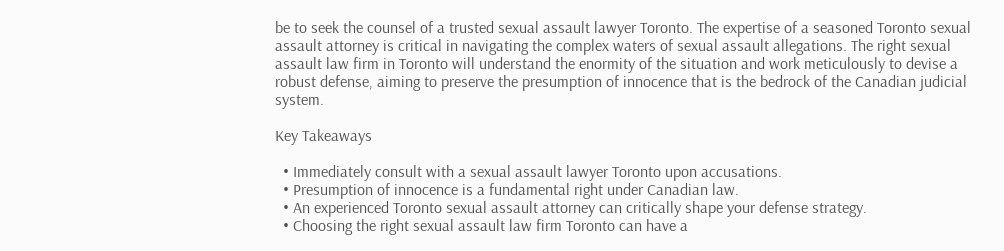be to seek the counsel of a trusted sexual assault lawyer Toronto. The expertise of a seasoned Toronto sexual assault attorney is critical in navigating the complex waters of sexual assault allegations. The right sexual assault law firm in Toronto will understand the enormity of the situation and work meticulously to devise a robust defense, aiming to preserve the presumption of innocence that is the bedrock of the Canadian judicial system.

Key Takeaways

  • Immediately consult with a sexual assault lawyer Toronto upon accusations.
  • Presumption of innocence is a fundamental right under Canadian law.
  • An experienced Toronto sexual assault attorney can critically shape your defense strategy.
  • Choosing the right sexual assault law firm Toronto can have a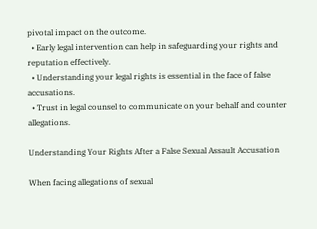pivotal impact on the outcome.
  • Early legal intervention can help in safeguarding your rights and reputation effectively.
  • Understanding your legal rights is essential in the face of false accusations.
  • Trust in legal counsel to communicate on your behalf and counter allegations.

Understanding Your Rights After a False Sexual Assault Accusation

When facing allegations of sexual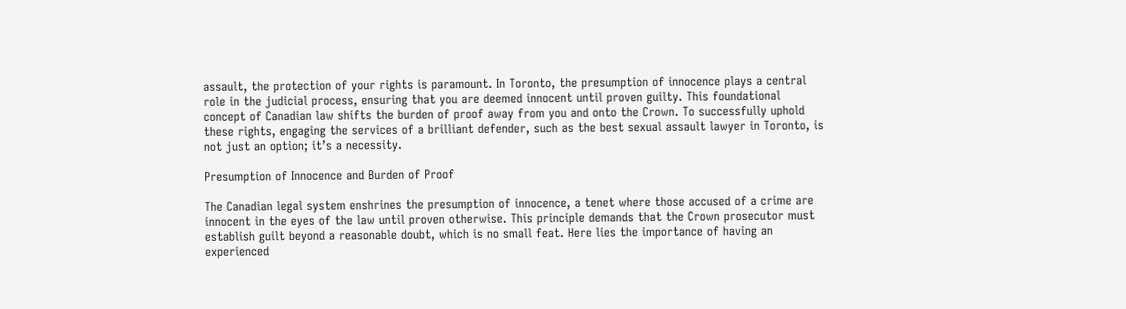assault, the protection of your rights is paramount. In Toronto, the presumption of innocence plays a central role in the judicial process, ensuring that you are deemed innocent until proven guilty. This foundational concept of Canadian law shifts the burden of proof away from you and onto the Crown. To successfully uphold these rights, engaging the services of a brilliant defender, such as the best sexual assault lawyer in Toronto, is not just an option; it’s a necessity.

Presumption of Innocence and Burden of Proof

The Canadian legal system enshrines the presumption of innocence, a tenet where those accused of a crime are innocent in the eyes of the law until proven otherwise. This principle demands that the Crown prosecutor must establish guilt beyond a reasonable doubt, which is no small feat. Here lies the importance of having an experienced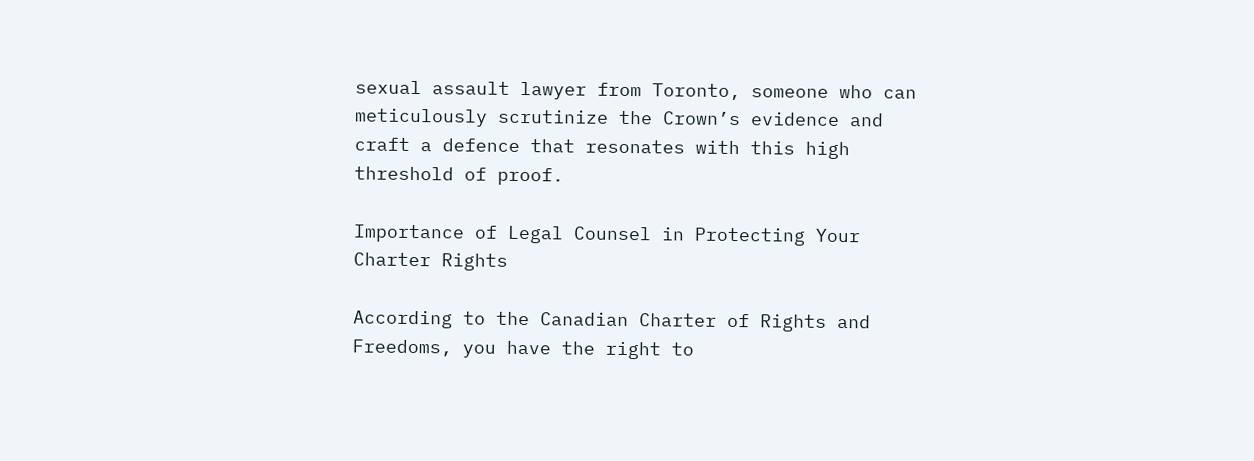sexual assault lawyer from Toronto, someone who can meticulously scrutinize the Crown’s evidence and craft a defence that resonates with this high threshold of proof.

Importance of Legal Counsel in Protecting Your Charter Rights

According to the Canadian Charter of Rights and Freedoms, you have the right to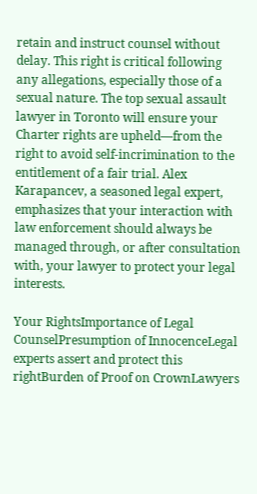retain and instruct counsel without delay. This right is critical following any allegations, especially those of a sexual nature. The top sexual assault lawyer in Toronto will ensure your Charter rights are upheld—from the right to avoid self-incrimination to the entitlement of a fair trial. Alex Karapancev, a seasoned legal expert, emphasizes that your interaction with law enforcement should always be managed through, or after consultation with, your lawyer to protect your legal interests.

Your RightsImportance of Legal CounselPresumption of InnocenceLegal experts assert and protect this rightBurden of Proof on CrownLawyers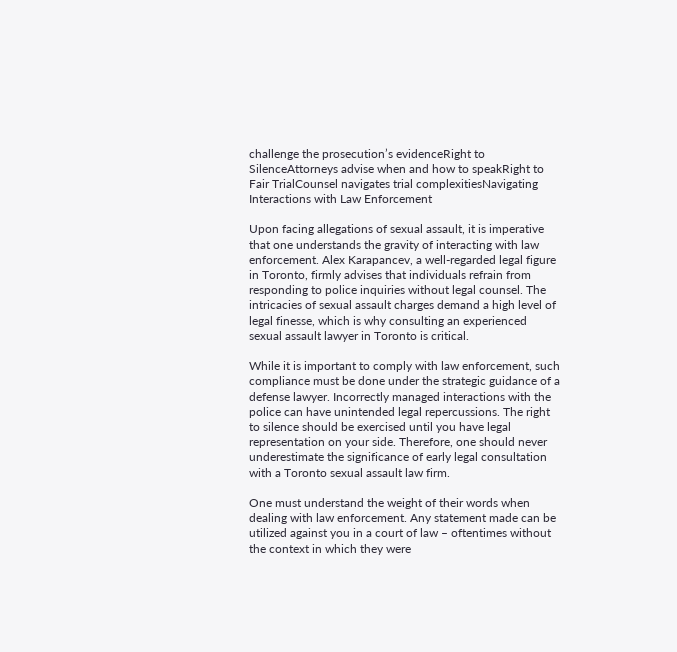challenge the prosecution’s evidenceRight to SilenceAttorneys advise when and how to speakRight to Fair TrialCounsel navigates trial complexitiesNavigating Interactions with Law Enforcement

Upon facing allegations of sexual assault, it is imperative that one understands the gravity of interacting with law enforcement. Alex Karapancev, a well-regarded legal figure in Toronto, firmly advises that individuals refrain from responding to police inquiries without legal counsel. The intricacies of sexual assault charges demand a high level of legal finesse, which is why consulting an experienced sexual assault lawyer in Toronto is critical.

While it is important to comply with law enforcement, such compliance must be done under the strategic guidance of a defense lawyer. Incorrectly managed interactions with the police can have unintended legal repercussions. The right to silence should be exercised until you have legal representation on your side. Therefore, one should never underestimate the significance of early legal consultation with a Toronto sexual assault law firm.

One must understand the weight of their words when dealing with law enforcement. Any statement made can be utilized against you in a court of law – oftentimes without the context in which they were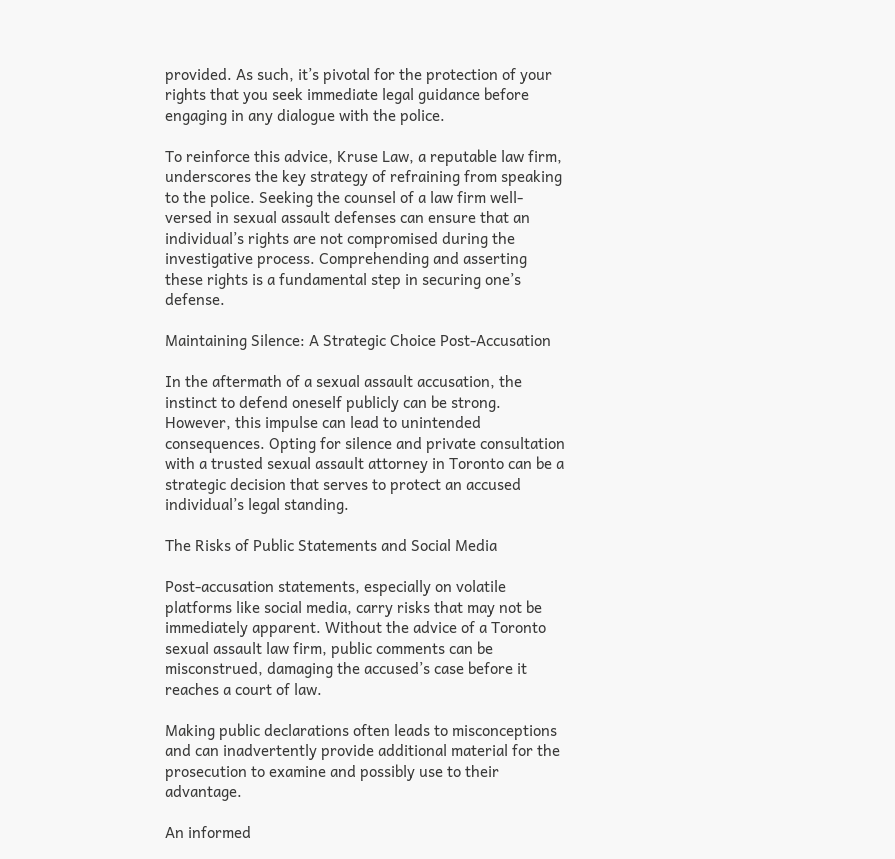provided. As such, it’s pivotal for the protection of your rights that you seek immediate legal guidance before engaging in any dialogue with the police.

To reinforce this advice, Kruse Law, a reputable law firm, underscores the key strategy of refraining from speaking to the police. Seeking the counsel of a law firm well-versed in sexual assault defenses can ensure that an individual’s rights are not compromised during the investigative process. Comprehending and asserting these rights is a fundamental step in securing one’s defense.

Maintaining Silence: A Strategic Choice Post-Accusation

In the aftermath of a sexual assault accusation, the instinct to defend oneself publicly can be strong. However, this impulse can lead to unintended consequences. Opting for silence and private consultation with a trusted sexual assault attorney in Toronto can be a strategic decision that serves to protect an accused individual’s legal standing.

The Risks of Public Statements and Social Media

Post-accusation statements, especially on volatile platforms like social media, carry risks that may not be immediately apparent. Without the advice of a Toronto sexual assault law firm, public comments can be misconstrued, damaging the accused’s case before it reaches a court of law.

Making public declarations often leads to misconceptions and can inadvertently provide additional material for the prosecution to examine and possibly use to their advantage.

An informed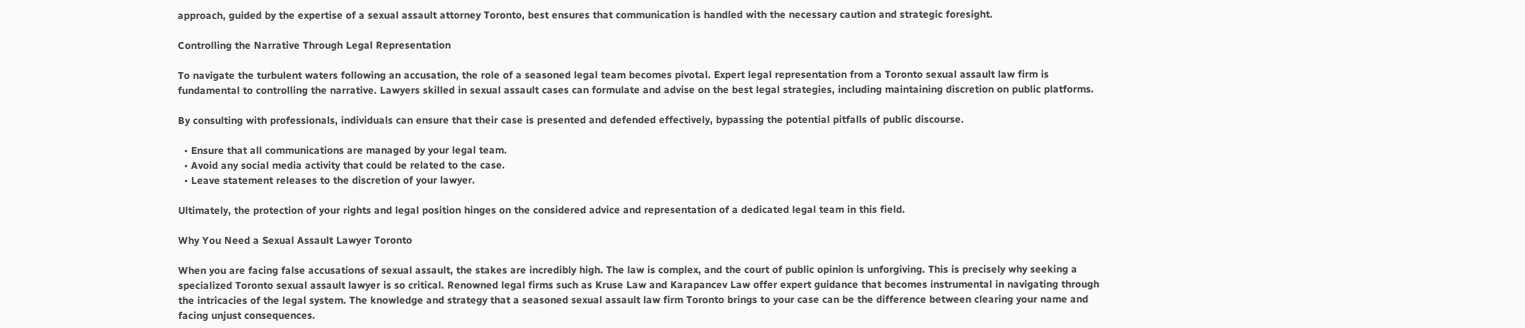approach, guided by the expertise of a sexual assault attorney Toronto, best ensures that communication is handled with the necessary caution and strategic foresight.

Controlling the Narrative Through Legal Representation

To navigate the turbulent waters following an accusation, the role of a seasoned legal team becomes pivotal. Expert legal representation from a Toronto sexual assault law firm is fundamental to controlling the narrative. Lawyers skilled in sexual assault cases can formulate and advise on the best legal strategies, including maintaining discretion on public platforms.

By consulting with professionals, individuals can ensure that their case is presented and defended effectively, bypassing the potential pitfalls of public discourse.

  • Ensure that all communications are managed by your legal team.
  • Avoid any social media activity that could be related to the case.
  • Leave statement releases to the discretion of your lawyer.

Ultimately, the protection of your rights and legal position hinges on the considered advice and representation of a dedicated legal team in this field.

Why You Need a Sexual Assault Lawyer Toronto

When you are facing false accusations of sexual assault, the stakes are incredibly high. The law is complex, and the court of public opinion is unforgiving. This is precisely why seeking a specialized Toronto sexual assault lawyer is so critical. Renowned legal firms such as Kruse Law and Karapancev Law offer expert guidance that becomes instrumental in navigating through the intricacies of the legal system. The knowledge and strategy that a seasoned sexual assault law firm Toronto brings to your case can be the difference between clearing your name and facing unjust consequences.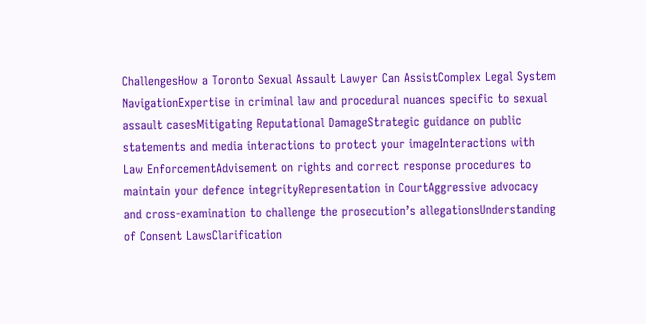ChallengesHow a Toronto Sexual Assault Lawyer Can AssistComplex Legal System NavigationExpertise in criminal law and procedural nuances specific to sexual assault casesMitigating Reputational DamageStrategic guidance on public statements and media interactions to protect your imageInteractions with Law EnforcementAdvisement on rights and correct response procedures to maintain your defence integrityRepresentation in CourtAggressive advocacy and cross-examination to challenge the prosecution’s allegationsUnderstanding of Consent LawsClarification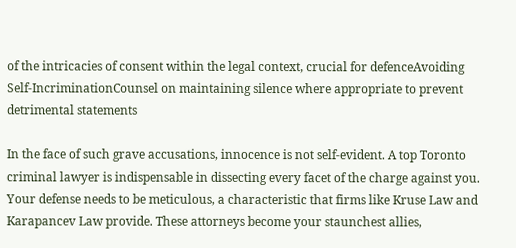of the intricacies of consent within the legal context, crucial for defenceAvoiding Self-IncriminationCounsel on maintaining silence where appropriate to prevent detrimental statements

In the face of such grave accusations, innocence is not self-evident. A top Toronto criminal lawyer is indispensable in dissecting every facet of the charge against you. Your defense needs to be meticulous, a characteristic that firms like Kruse Law and Karapancev Law provide. These attorneys become your staunchest allies,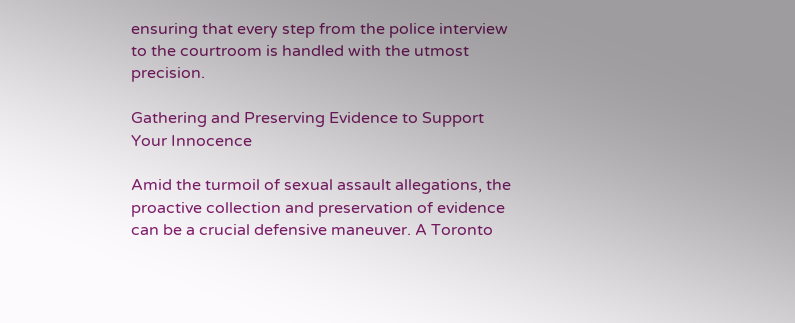ensuring that every step from the police interview to the courtroom is handled with the utmost precision.

Gathering and Preserving Evidence to Support Your Innocence

Amid the turmoil of sexual assault allegations, the proactive collection and preservation of evidence can be a crucial defensive maneuver. A Toronto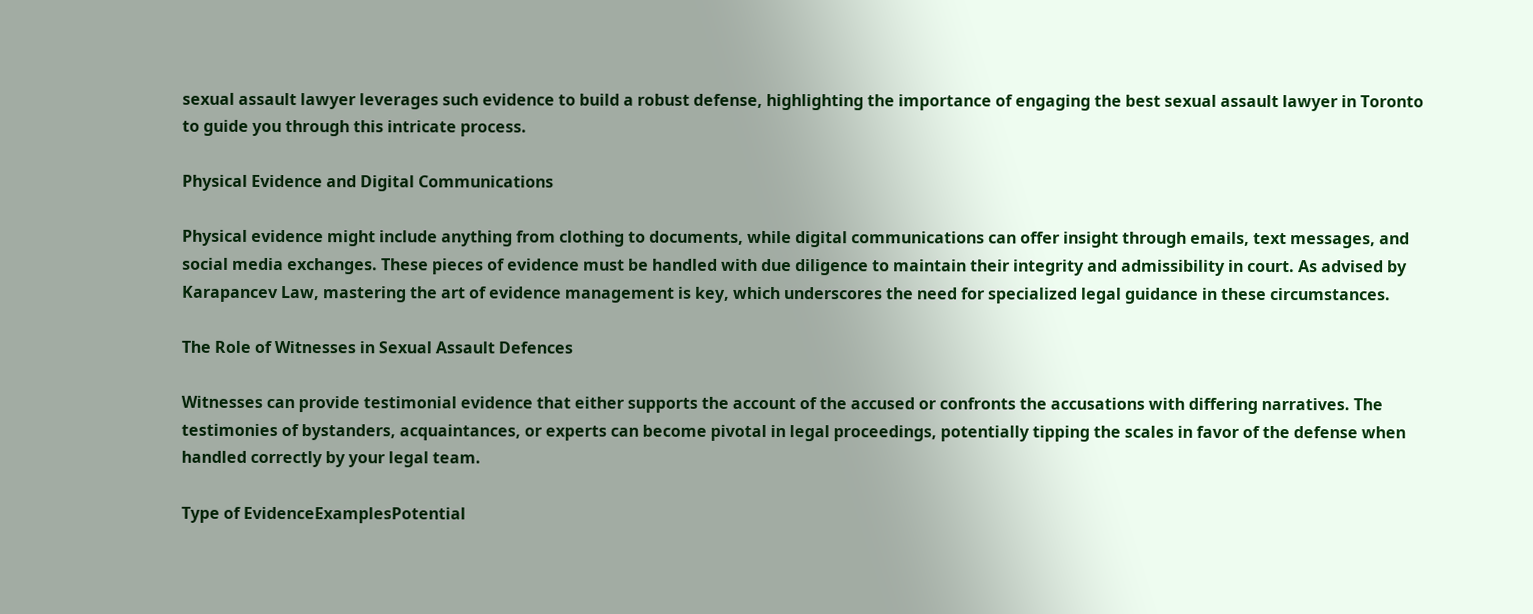sexual assault lawyer leverages such evidence to build a robust defense, highlighting the importance of engaging the best sexual assault lawyer in Toronto to guide you through this intricate process.

Physical Evidence and Digital Communications

Physical evidence might include anything from clothing to documents, while digital communications can offer insight through emails, text messages, and social media exchanges. These pieces of evidence must be handled with due diligence to maintain their integrity and admissibility in court. As advised by Karapancev Law, mastering the art of evidence management is key, which underscores the need for specialized legal guidance in these circumstances.

The Role of Witnesses in Sexual Assault Defences

Witnesses can provide testimonial evidence that either supports the account of the accused or confronts the accusations with differing narratives. The testimonies of bystanders, acquaintances, or experts can become pivotal in legal proceedings, potentially tipping the scales in favor of the defense when handled correctly by your legal team.

Type of EvidenceExamplesPotential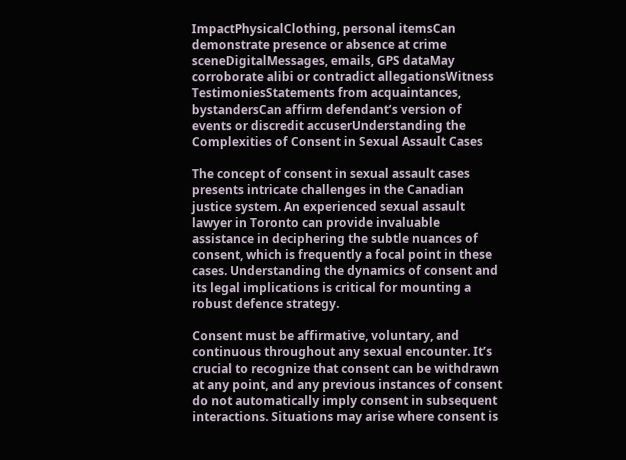ImpactPhysicalClothing, personal itemsCan demonstrate presence or absence at crime sceneDigitalMessages, emails, GPS dataMay corroborate alibi or contradict allegationsWitness TestimoniesStatements from acquaintances, bystandersCan affirm defendant’s version of events or discredit accuserUnderstanding the Complexities of Consent in Sexual Assault Cases

The concept of consent in sexual assault cases presents intricate challenges in the Canadian justice system. An experienced sexual assault lawyer in Toronto can provide invaluable assistance in deciphering the subtle nuances of consent, which is frequently a focal point in these cases. Understanding the dynamics of consent and its legal implications is critical for mounting a robust defence strategy.

Consent must be affirmative, voluntary, and continuous throughout any sexual encounter. It’s crucial to recognize that consent can be withdrawn at any point, and any previous instances of consent do not automatically imply consent in subsequent interactions. Situations may arise where consent is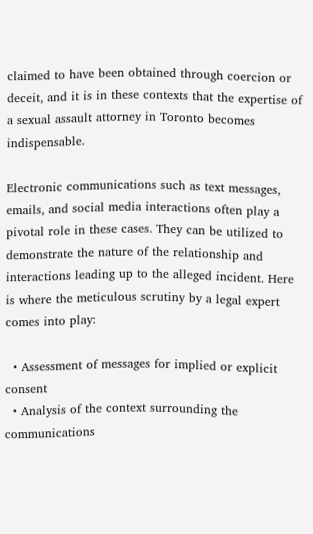claimed to have been obtained through coercion or deceit, and it is in these contexts that the expertise of a sexual assault attorney in Toronto becomes indispensable.

Electronic communications such as text messages, emails, and social media interactions often play a pivotal role in these cases. They can be utilized to demonstrate the nature of the relationship and interactions leading up to the alleged incident. Here is where the meticulous scrutiny by a legal expert comes into play:

  • Assessment of messages for implied or explicit consent
  • Analysis of the context surrounding the communications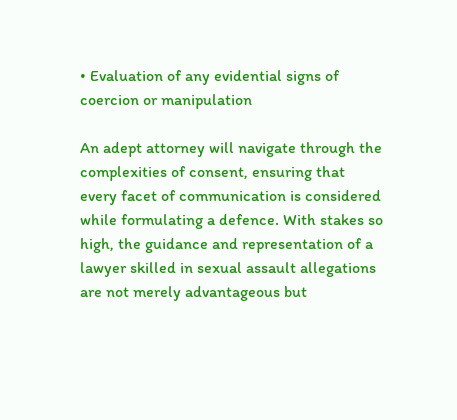• Evaluation of any evidential signs of coercion or manipulation

An adept attorney will navigate through the complexities of consent, ensuring that every facet of communication is considered while formulating a defence. With stakes so high, the guidance and representation of a lawyer skilled in sexual assault allegations are not merely advantageous but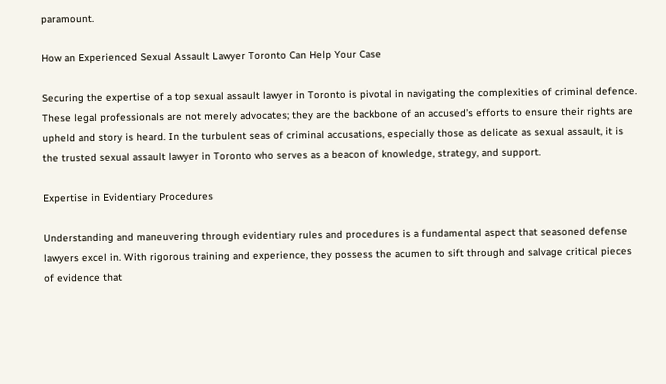paramount.

How an Experienced Sexual Assault Lawyer Toronto Can Help Your Case

Securing the expertise of a top sexual assault lawyer in Toronto is pivotal in navigating the complexities of criminal defence. These legal professionals are not merely advocates; they are the backbone of an accused’s efforts to ensure their rights are upheld and story is heard. In the turbulent seas of criminal accusations, especially those as delicate as sexual assault, it is the trusted sexual assault lawyer in Toronto who serves as a beacon of knowledge, strategy, and support.

Expertise in Evidentiary Procedures

Understanding and maneuvering through evidentiary rules and procedures is a fundamental aspect that seasoned defense lawyers excel in. With rigorous training and experience, they possess the acumen to sift through and salvage critical pieces of evidence that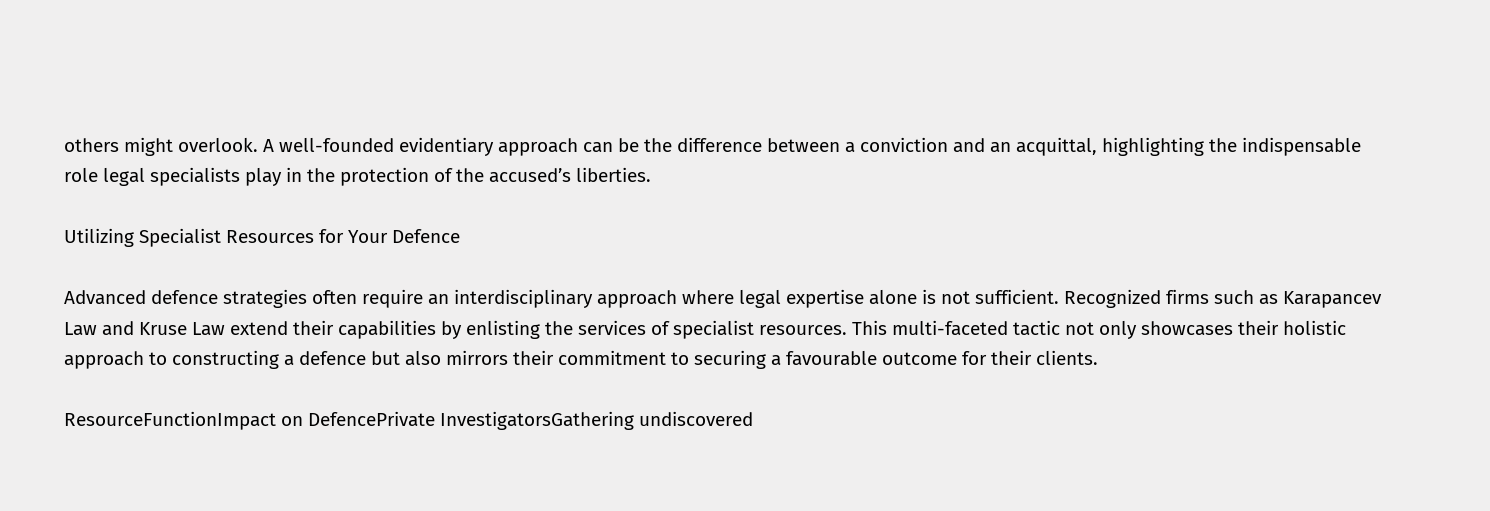others might overlook. A well-founded evidentiary approach can be the difference between a conviction and an acquittal, highlighting the indispensable role legal specialists play in the protection of the accused’s liberties.

Utilizing Specialist Resources for Your Defence

Advanced defence strategies often require an interdisciplinary approach where legal expertise alone is not sufficient. Recognized firms such as Karapancev Law and Kruse Law extend their capabilities by enlisting the services of specialist resources. This multi-faceted tactic not only showcases their holistic approach to constructing a defence but also mirrors their commitment to securing a favourable outcome for their clients.

ResourceFunctionImpact on DefencePrivate InvestigatorsGathering undiscovered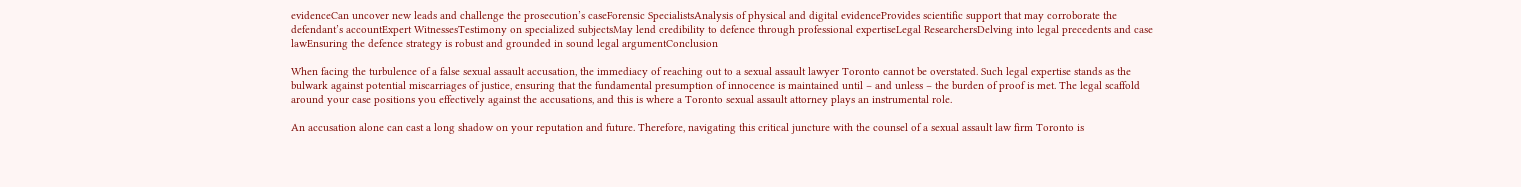evidenceCan uncover new leads and challenge the prosecution’s caseForensic SpecialistsAnalysis of physical and digital evidenceProvides scientific support that may corroborate the defendant’s accountExpert WitnessesTestimony on specialized subjectsMay lend credibility to defence through professional expertiseLegal ResearchersDelving into legal precedents and case lawEnsuring the defence strategy is robust and grounded in sound legal argumentConclusion

When facing the turbulence of a false sexual assault accusation, the immediacy of reaching out to a sexual assault lawyer Toronto cannot be overstated. Such legal expertise stands as the bulwark against potential miscarriages of justice, ensuring that the fundamental presumption of innocence is maintained until – and unless – the burden of proof is met. The legal scaffold around your case positions you effectively against the accusations, and this is where a Toronto sexual assault attorney plays an instrumental role.

An accusation alone can cast a long shadow on your reputation and future. Therefore, navigating this critical juncture with the counsel of a sexual assault law firm Toronto is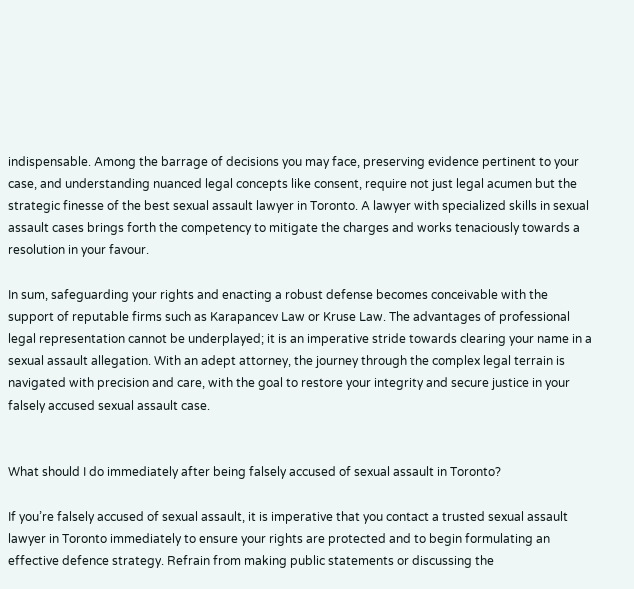indispensable. Among the barrage of decisions you may face, preserving evidence pertinent to your case, and understanding nuanced legal concepts like consent, require not just legal acumen but the strategic finesse of the best sexual assault lawyer in Toronto. A lawyer with specialized skills in sexual assault cases brings forth the competency to mitigate the charges and works tenaciously towards a resolution in your favour.

In sum, safeguarding your rights and enacting a robust defense becomes conceivable with the support of reputable firms such as Karapancev Law or Kruse Law. The advantages of professional legal representation cannot be underplayed; it is an imperative stride towards clearing your name in a sexual assault allegation. With an adept attorney, the journey through the complex legal terrain is navigated with precision and care, with the goal to restore your integrity and secure justice in your falsely accused sexual assault case.


What should I do immediately after being falsely accused of sexual assault in Toronto?

If you’re falsely accused of sexual assault, it is imperative that you contact a trusted sexual assault lawyer in Toronto immediately to ensure your rights are protected and to begin formulating an effective defence strategy. Refrain from making public statements or discussing the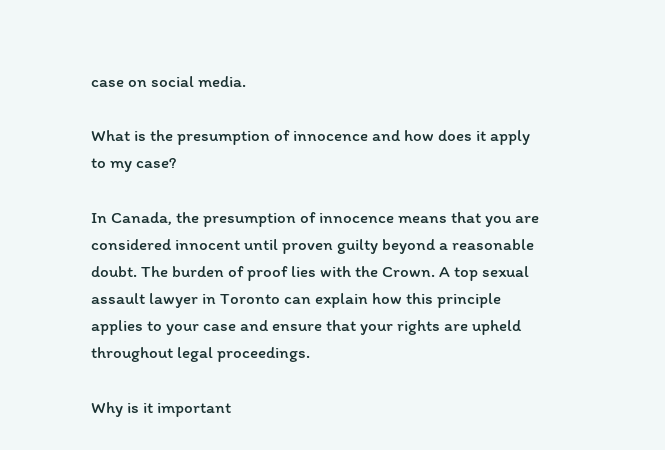case on social media.

What is the presumption of innocence and how does it apply to my case?

In Canada, the presumption of innocence means that you are considered innocent until proven guilty beyond a reasonable doubt. The burden of proof lies with the Crown. A top sexual assault lawyer in Toronto can explain how this principle applies to your case and ensure that your rights are upheld throughout legal proceedings.

Why is it important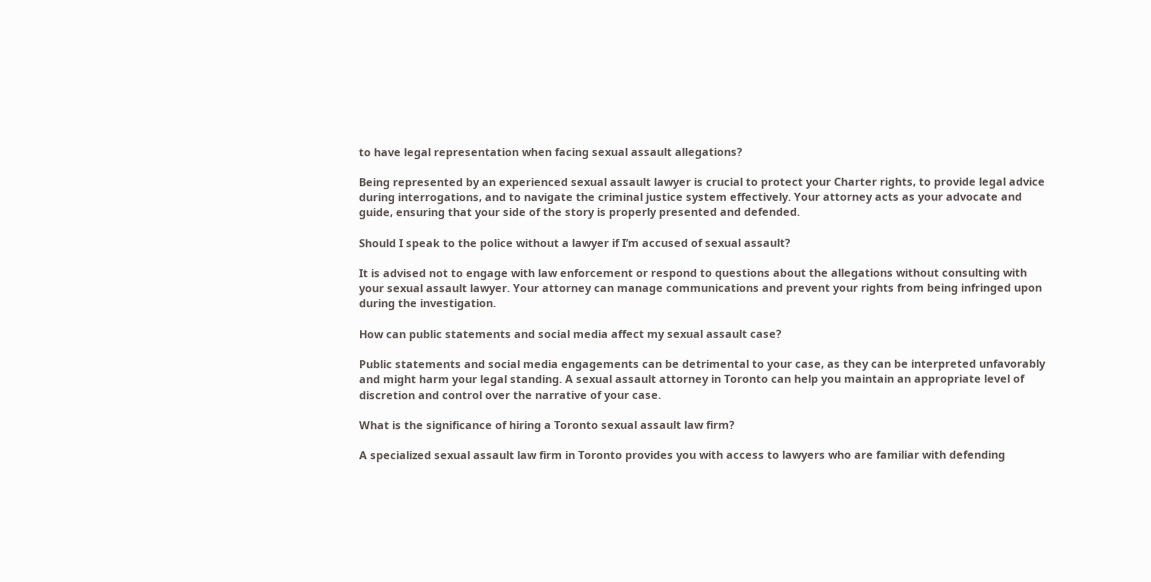to have legal representation when facing sexual assault allegations?

Being represented by an experienced sexual assault lawyer is crucial to protect your Charter rights, to provide legal advice during interrogations, and to navigate the criminal justice system effectively. Your attorney acts as your advocate and guide, ensuring that your side of the story is properly presented and defended.

Should I speak to the police without a lawyer if I’m accused of sexual assault?

It is advised not to engage with law enforcement or respond to questions about the allegations without consulting with your sexual assault lawyer. Your attorney can manage communications and prevent your rights from being infringed upon during the investigation.

How can public statements and social media affect my sexual assault case?

Public statements and social media engagements can be detrimental to your case, as they can be interpreted unfavorably and might harm your legal standing. A sexual assault attorney in Toronto can help you maintain an appropriate level of discretion and control over the narrative of your case.

What is the significance of hiring a Toronto sexual assault law firm?

A specialized sexual assault law firm in Toronto provides you with access to lawyers who are familiar with defending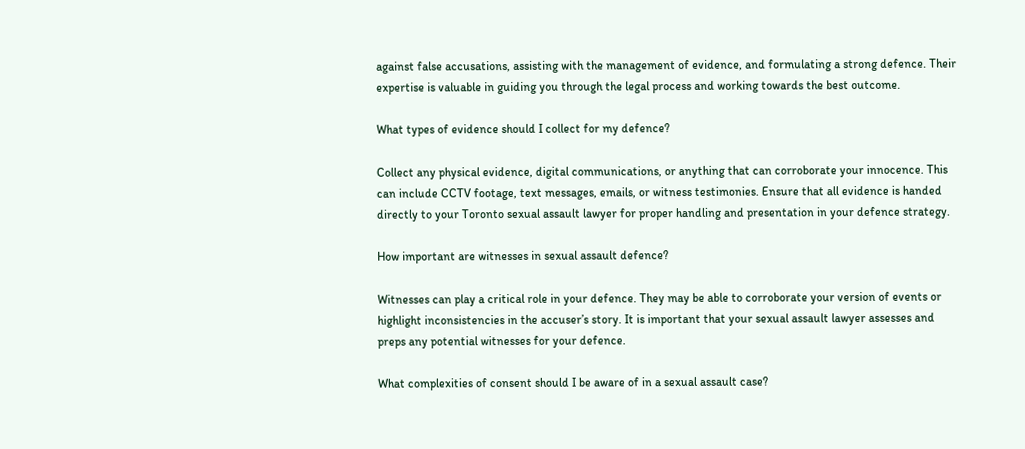against false accusations, assisting with the management of evidence, and formulating a strong defence. Their expertise is valuable in guiding you through the legal process and working towards the best outcome.

What types of evidence should I collect for my defence?

Collect any physical evidence, digital communications, or anything that can corroborate your innocence. This can include CCTV footage, text messages, emails, or witness testimonies. Ensure that all evidence is handed directly to your Toronto sexual assault lawyer for proper handling and presentation in your defence strategy.

How important are witnesses in sexual assault defence?

Witnesses can play a critical role in your defence. They may be able to corroborate your version of events or highlight inconsistencies in the accuser’s story. It is important that your sexual assault lawyer assesses and preps any potential witnesses for your defence.

What complexities of consent should I be aware of in a sexual assault case?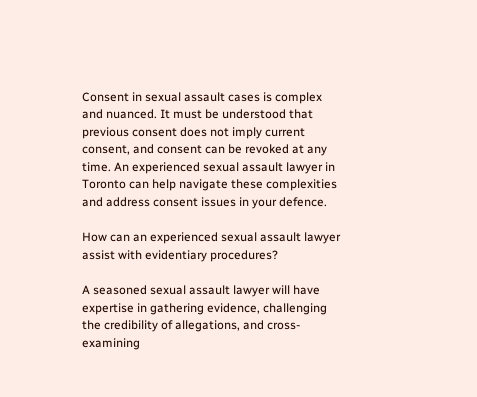Consent in sexual assault cases is complex and nuanced. It must be understood that previous consent does not imply current consent, and consent can be revoked at any time. An experienced sexual assault lawyer in Toronto can help navigate these complexities and address consent issues in your defence.

How can an experienced sexual assault lawyer assist with evidentiary procedures?

A seasoned sexual assault lawyer will have expertise in gathering evidence, challenging the credibility of allegations, and cross-examining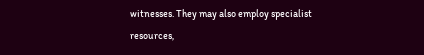witnesses. They may also employ specialist resources,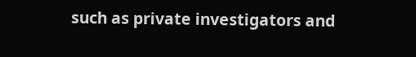such as private investigators and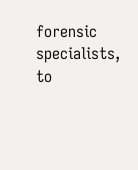forensic specialists, to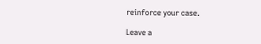reinforce your case.

Leave a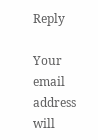Reply

Your email address will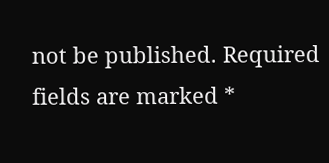not be published. Required fields are marked *